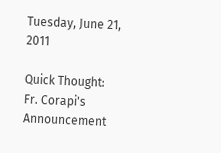Tuesday, June 21, 2011

Quick Thought: Fr. Corapi's Announcement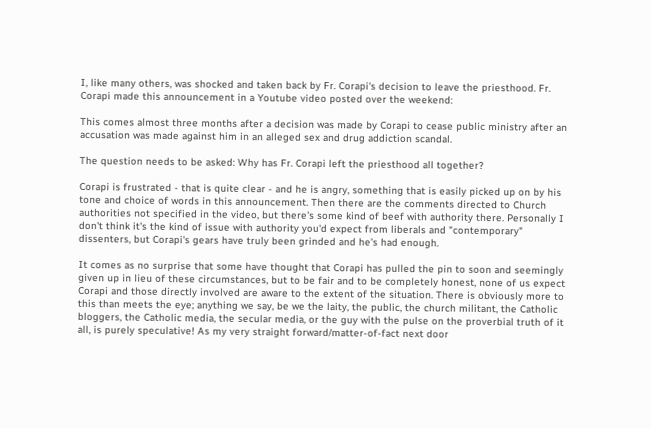I, like many others, was shocked and taken back by Fr. Corapi's decision to leave the priesthood. Fr. Corapi made this announcement in a Youtube video posted over the weekend:

This comes almost three months after a decision was made by Corapi to cease public ministry after an accusation was made against him in an alleged sex and drug addiction scandal.

The question needs to be asked: Why has Fr. Corapi left the priesthood all together?

Corapi is frustrated - that is quite clear - and he is angry, something that is easily picked up on by his tone and choice of words in this announcement. Then there are the comments directed to Church authorities not specified in the video, but there's some kind of beef with authority there. Personally I don't think it's the kind of issue with authority you'd expect from liberals and "contemporary" dissenters, but Corapi's gears have truly been grinded and he's had enough.

It comes as no surprise that some have thought that Corapi has pulled the pin to soon and seemingly given up in lieu of these circumstances, but to be fair and to be completely honest, none of us expect Corapi and those directly involved are aware to the extent of the situation. There is obviously more to this than meets the eye; anything we say, be we the laity, the public, the church militant, the Catholic bloggers, the Catholic media, the secular media, or the guy with the pulse on the proverbial truth of it all, is purely speculative! As my very straight forward/matter-of-fact next door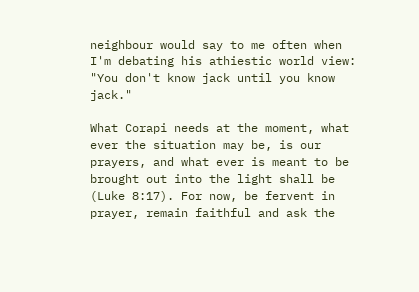neighbour would say to me often when I'm debating his athiestic world view: "You don't know jack until you know jack."

What Corapi needs at the moment, what ever the situation may be, is our prayers, and what ever is meant to be brought out into the light shall be (Luke 8:17). For now, be fervent in prayer, remain faithful and ask the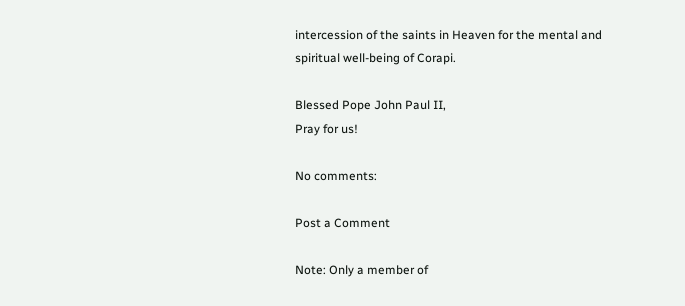intercession of the saints in Heaven for the mental and spiritual well-being of Corapi.

Blessed Pope John Paul II,
Pray for us!

No comments:

Post a Comment

Note: Only a member of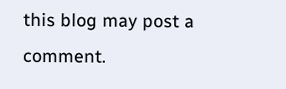this blog may post a comment.